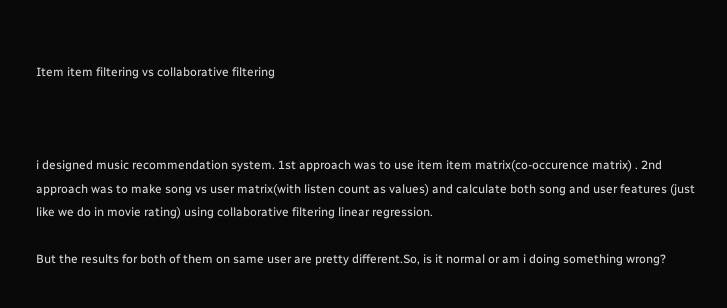Item item filtering vs collaborative filtering



i designed music recommendation system. 1st approach was to use item item matrix(co-occurence matrix) . 2nd approach was to make song vs user matrix(with listen count as values) and calculate both song and user features (just like we do in movie rating) using collaborative filtering linear regression.

But the results for both of them on same user are pretty different.So, is it normal or am i doing something wrong?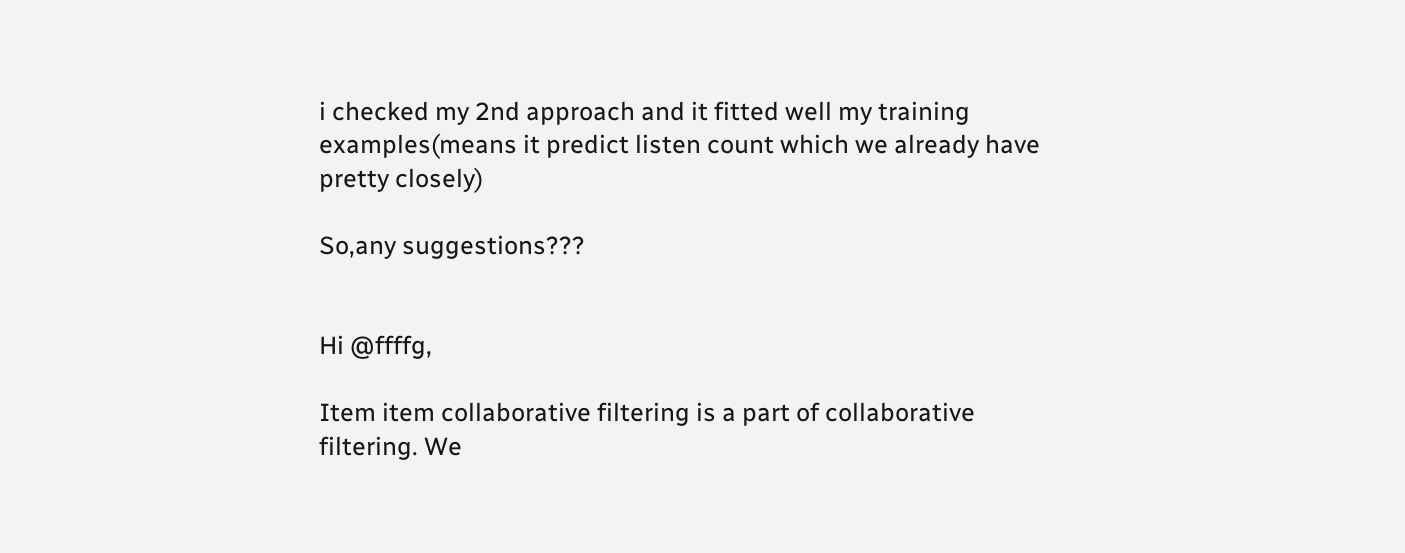i checked my 2nd approach and it fitted well my training examples(means it predict listen count which we already have pretty closely)

So,any suggestions???


Hi @ffffg,

Item item collaborative filtering is a part of collaborative filtering. We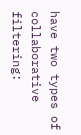have two types of collaborative filtering: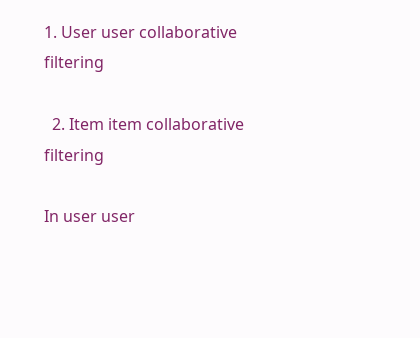1. User user collaborative filtering

  2. Item item collaborative filtering

In user user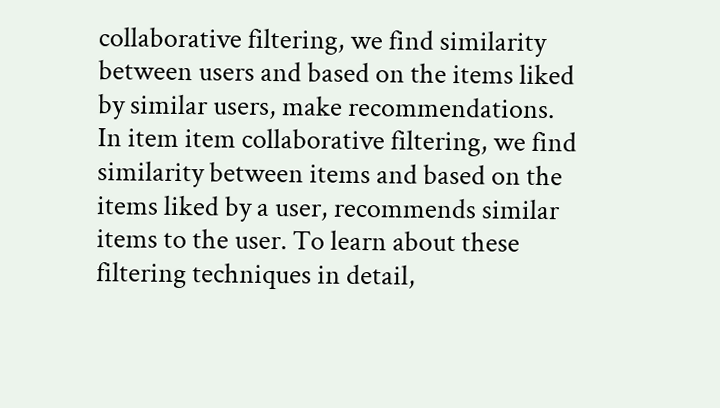collaborative filtering, we find similarity between users and based on the items liked by similar users, make recommendations. In item item collaborative filtering, we find similarity between items and based on the items liked by a user, recommends similar items to the user. To learn about these filtering techniques in detail,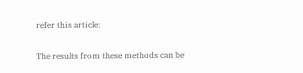refer this article:

The results from these methods can be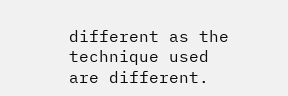different as the technique used are different.